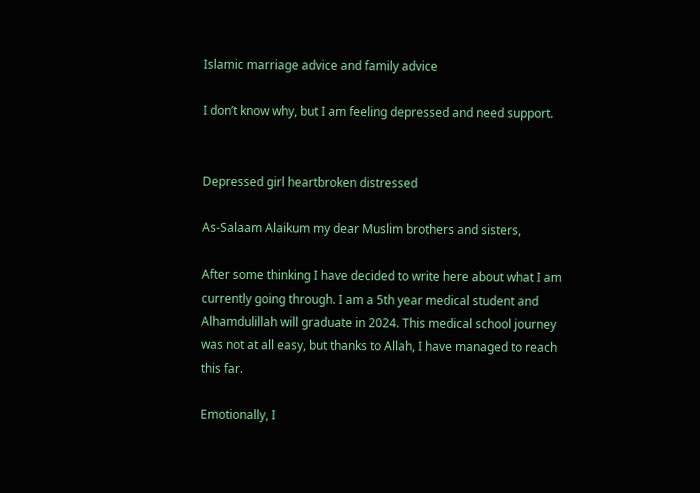Islamic marriage advice and family advice

I don’t know why, but I am feeling depressed and need support.


Depressed girl heartbroken distressed

As-Salaam Alaikum my dear Muslim brothers and sisters,

After some thinking I have decided to write here about what I am currently going through. I am a 5th year medical student and Alhamdulillah will graduate in 2024. This medical school journey was not at all easy, but thanks to Allah, I have managed to reach this far.

Emotionally, I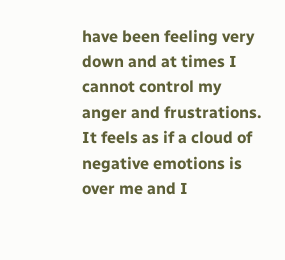have been feeling very down and at times I cannot control my anger and frustrations. It feels as if a cloud of negative emotions is over me and I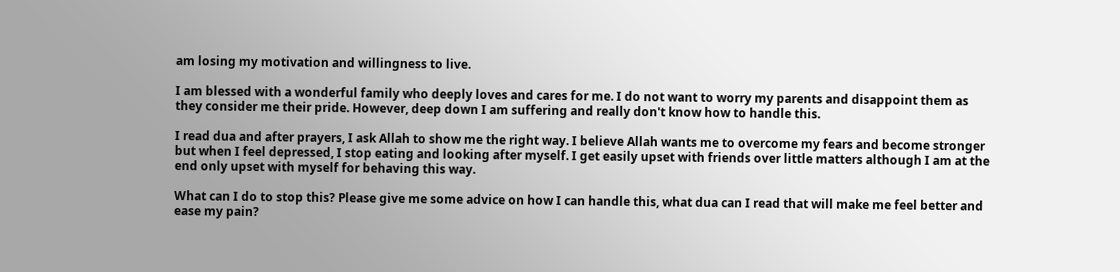am losing my motivation and willingness to live.

I am blessed with a wonderful family who deeply loves and cares for me. I do not want to worry my parents and disappoint them as they consider me their pride. However, deep down I am suffering and really don't know how to handle this.

I read dua and after prayers, I ask Allah to show me the right way. I believe Allah wants me to overcome my fears and become stronger but when I feel depressed, I stop eating and looking after myself. I get easily upset with friends over little matters although I am at the end only upset with myself for behaving this way.

What can I do to stop this? Please give me some advice on how I can handle this, what dua can I read that will make me feel better and ease my pain?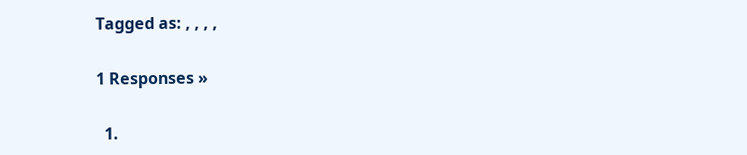Tagged as: , , , ,

1 Responses »

  1.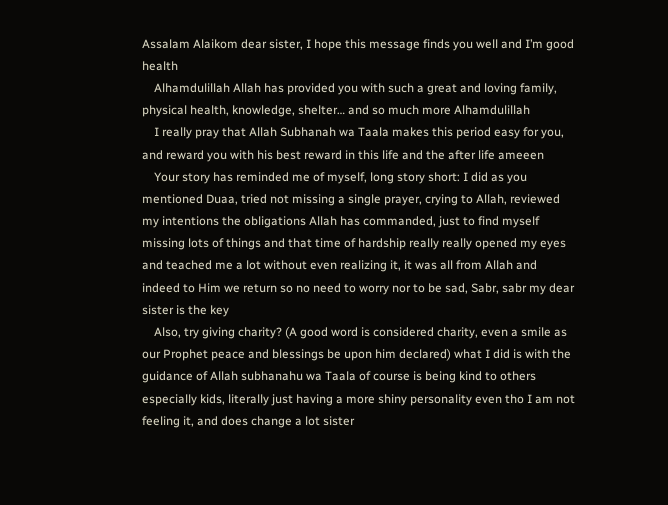Assalam Alaikom dear sister, I hope this message finds you well and I’m good health
    Alhamdulillah Allah has provided you with such a great and loving family, physical health, knowledge, shelter… and so much more Alhamdulillah
    I really pray that Allah Subhanah wa Taala makes this period easy for you, and reward you with his best reward in this life and the after life ameeen
    Your story has reminded me of myself, long story short: I did as you mentioned Duaa, tried not missing a single prayer, crying to Allah, reviewed my intentions the obligations Allah has commanded, just to find myself missing lots of things and that time of hardship really really opened my eyes and teached me a lot without even realizing it, it was all from Allah and indeed to Him we return so no need to worry nor to be sad, Sabr, sabr my dear sister is the key
    Also, try giving charity? (A good word is considered charity, even a smile as our Prophet peace and blessings be upon him declared) what I did is with the guidance of Allah subhanahu wa Taala of course is being kind to others especially kids, literally just having a more shiny personality even tho I am not feeling it, and does change a lot sister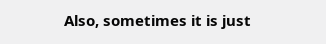Also, sometimes it is just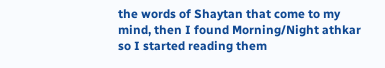the words of Shaytan that come to my mind, then I found Morning/Night athkar so I started reading them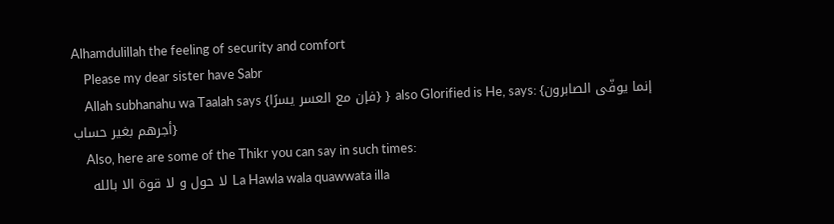Alhamdulillah the feeling of security and comfort
    Please my dear sister have Sabr
    Allah subhanahu wa Taalah says {فإن مع العسر يسرًا} } also Glorified is He, says: {إنما يوفّى الصابرون أجرهم بغير حساب}
    Also, here are some of the Thikr you can say in such times:
    لا حول و لا قوة الا بالله La Hawla wala quawwata illa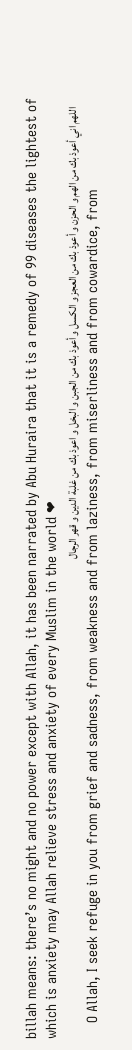billah means: there’s no might and no power except with Allah, it has been narrated by Abu Huraira that it is a remedy of 99 diseases the lightest of which is anxiety may Allah relieve stress and anxiety of every Muslim in the world ❤
    اللهم اني أعوذ بك من الهم و الحزن و أعوذ بك من العجز و الكسل و أعوذ بك من الجبن و البخل و اعوذ بك من غلبة الدين و قهر الرجال
    O Allah, I seek refuge in you from grief and sadness, from weakness and from laziness, from miserliness and from cowardice, from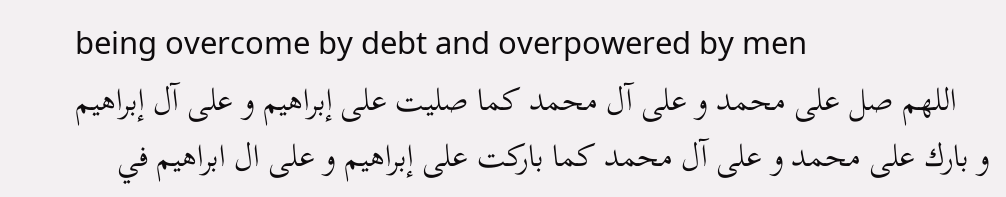being overcome by debt and overpowered by men
    اللهم صل على محمد و على آل محمد كما صليت على إبراهيم و على آل إبراهيم و بارك على محمد و على آل محمد كما باركت على إبراهيم و على ال ابراهيم في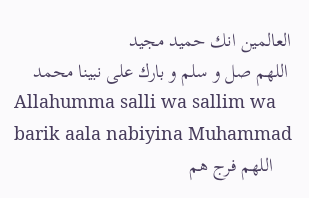العالمين انك حميد مجيد
    اللهم صل و سلم و بارك على نبينا محمد Allahumma salli wa sallim wa barik aala nabiyina Muhammad
    اللهم فرج هم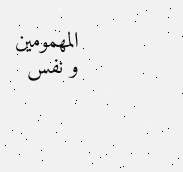المهمومين و نفس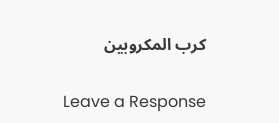كرب المكروبين

Leave a Response